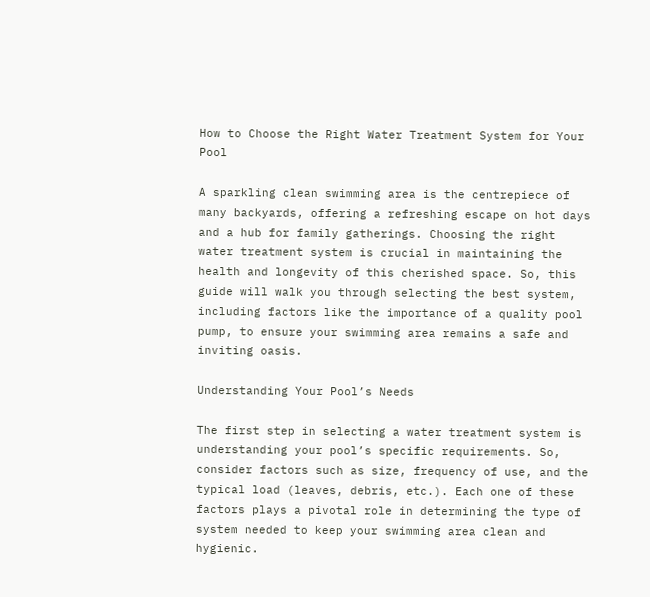How to Choose the Right Water Treatment System for Your Pool

A sparkling clean swimming area is the centrepiece of many backyards, offering a refreshing escape on hot days and a hub for family gatherings. Choosing the right water treatment system is crucial in maintaining the health and longevity of this cherished space. So, this guide will walk you through selecting the best system, including factors like the importance of a quality pool pump, to ensure your swimming area remains a safe and inviting oasis.

Understanding Your Pool’s Needs

The first step in selecting a water treatment system is understanding your pool’s specific requirements. So, consider factors such as size, frequency of use, and the typical load (leaves, debris, etc.). Each one of these factors plays a pivotal role in determining the type of system needed to keep your swimming area clean and hygienic.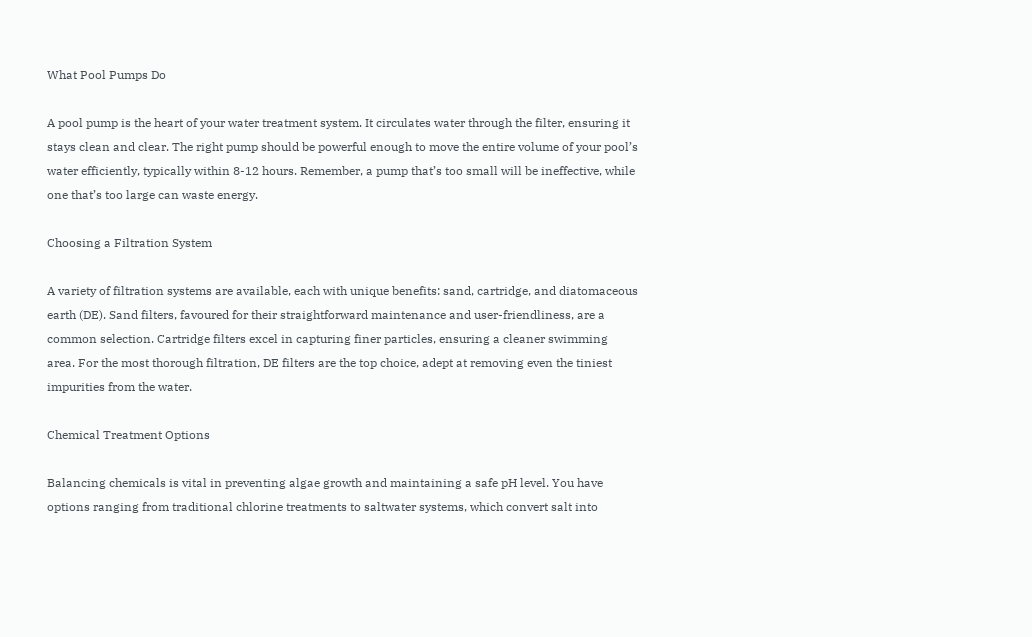What Pool Pumps Do

A pool pump is the heart of your water treatment system. It circulates water through the filter, ensuring it stays clean and clear. The right pump should be powerful enough to move the entire volume of your pool’s water efficiently, typically within 8-12 hours. Remember, a pump that’s too small will be ineffective, while one that’s too large can waste energy.

Choosing a Filtration System

A variety of filtration systems are available, each with unique benefits: sand, cartridge, and diatomaceous earth (DE). Sand filters, favoured for their straightforward maintenance and user-friendliness, are a common selection. Cartridge filters excel in capturing finer particles, ensuring a cleaner swimming area. For the most thorough filtration, DE filters are the top choice, adept at removing even the tiniest impurities from the water.

Chemical Treatment Options

Balancing chemicals is vital in preventing algae growth and maintaining a safe pH level. You have options ranging from traditional chlorine treatments to saltwater systems, which convert salt into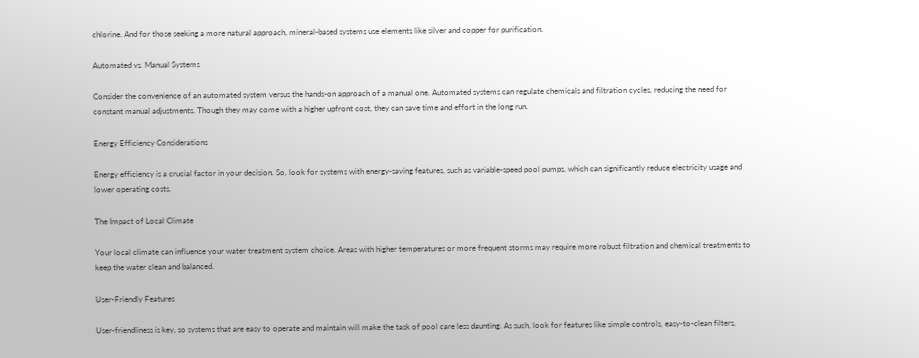chlorine. And for those seeking a more natural approach, mineral-based systems use elements like silver and copper for purification.

Automated vs. Manual Systems

Consider the convenience of an automated system versus the hands-on approach of a manual one. Automated systems can regulate chemicals and filtration cycles, reducing the need for constant manual adjustments. Though they may come with a higher upfront cost, they can save time and effort in the long run.

Energy Efficiency Considerations

Energy efficiency is a crucial factor in your decision. So, look for systems with energy-saving features, such as variable-speed pool pumps, which can significantly reduce electricity usage and lower operating costs.

The Impact of Local Climate

Your local climate can influence your water treatment system choice. Areas with higher temperatures or more frequent storms may require more robust filtration and chemical treatments to keep the water clean and balanced.

User-Friendly Features

User-friendliness is key, so systems that are easy to operate and maintain will make the task of pool care less daunting. As such, look for features like simple controls, easy-to-clean filters,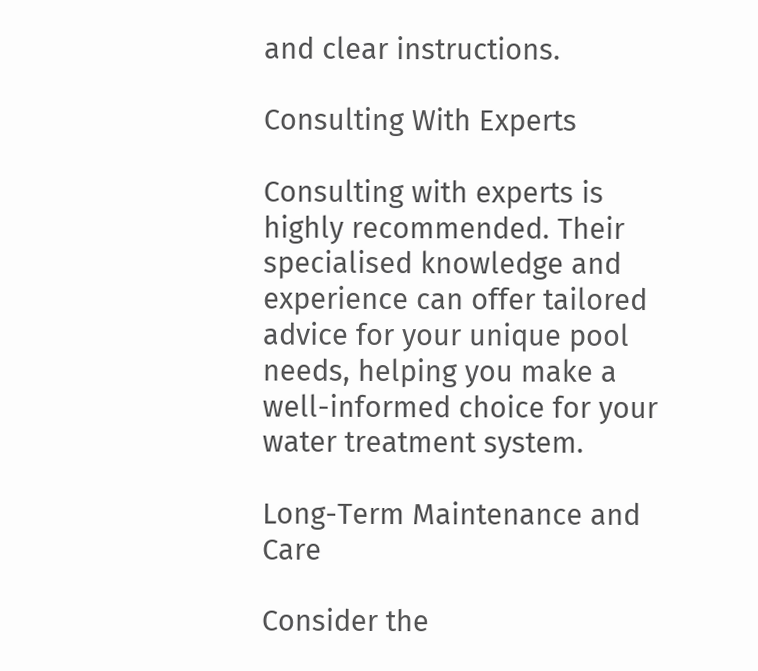and clear instructions.

Consulting With Experts

Consulting with experts is highly recommended. Their specialised knowledge and experience can offer tailored advice for your unique pool needs, helping you make a well-informed choice for your water treatment system.

Long-Term Maintenance and Care

Consider the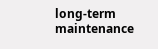long-term maintenance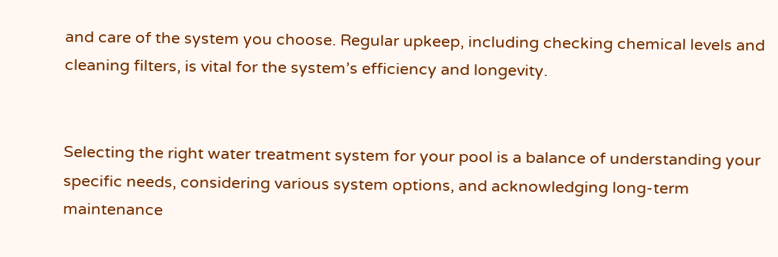and care of the system you choose. Regular upkeep, including checking chemical levels and cleaning filters, is vital for the system’s efficiency and longevity.


Selecting the right water treatment system for your pool is a balance of understanding your specific needs, considering various system options, and acknowledging long-term maintenance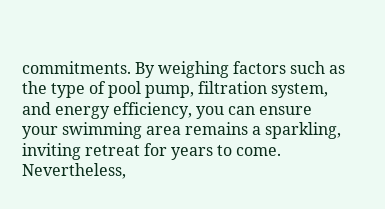commitments. By weighing factors such as the type of pool pump, filtration system, and energy efficiency, you can ensure your swimming area remains a sparkling, inviting retreat for years to come. Nevertheless,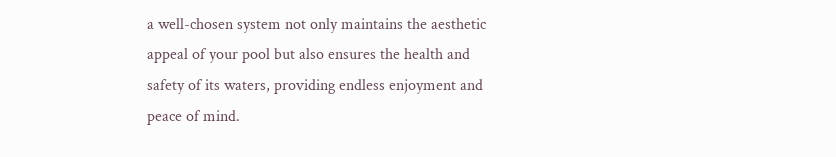a well-chosen system not only maintains the aesthetic appeal of your pool but also ensures the health and safety of its waters, providing endless enjoyment and peace of mind.